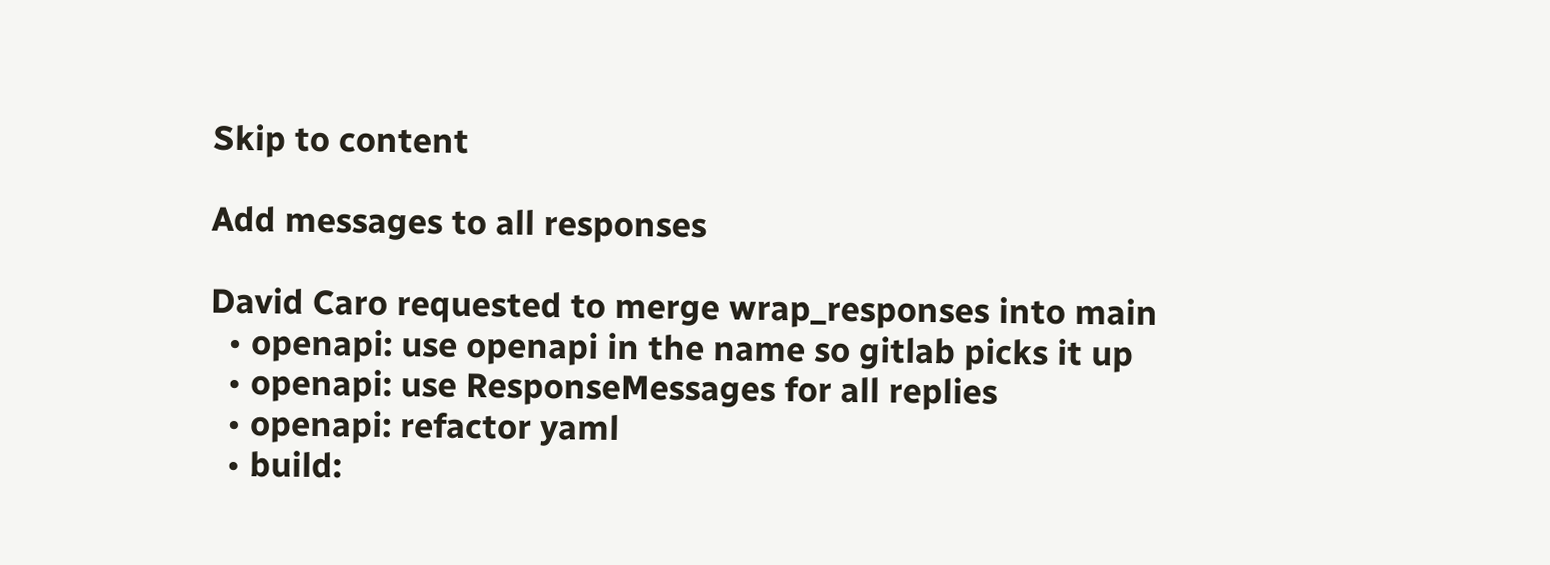Skip to content

Add messages to all responses

David Caro requested to merge wrap_responses into main
  • openapi: use openapi in the name so gitlab picks it up
  • openapi: use ResponseMessages for all replies
  • openapi: refactor yaml
  • build: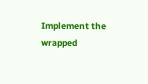Implement the wrapped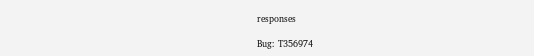responses

Bug: T356974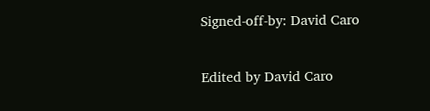Signed-off-by: David Caro

Edited by David Caro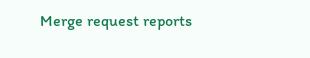Merge request reports